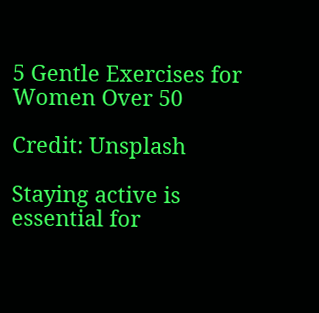5 Gentle Exercises for Women Over 50

Credit: Unsplash

Staying active is essential for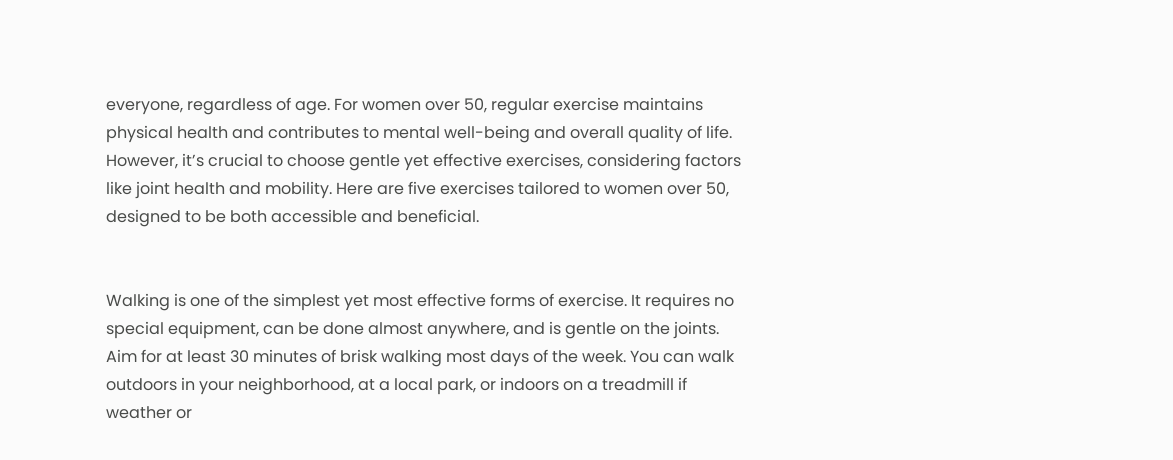everyone, regardless of age. For women over 50, regular exercise maintains physical health and contributes to mental well-being and overall quality of life. However, it’s crucial to choose gentle yet effective exercises, considering factors like joint health and mobility. Here are five exercises tailored to women over 50, designed to be both accessible and beneficial.


Walking is one of the simplest yet most effective forms of exercise. It requires no special equipment, can be done almost anywhere, and is gentle on the joints. Aim for at least 30 minutes of brisk walking most days of the week. You can walk outdoors in your neighborhood, at a local park, or indoors on a treadmill if weather or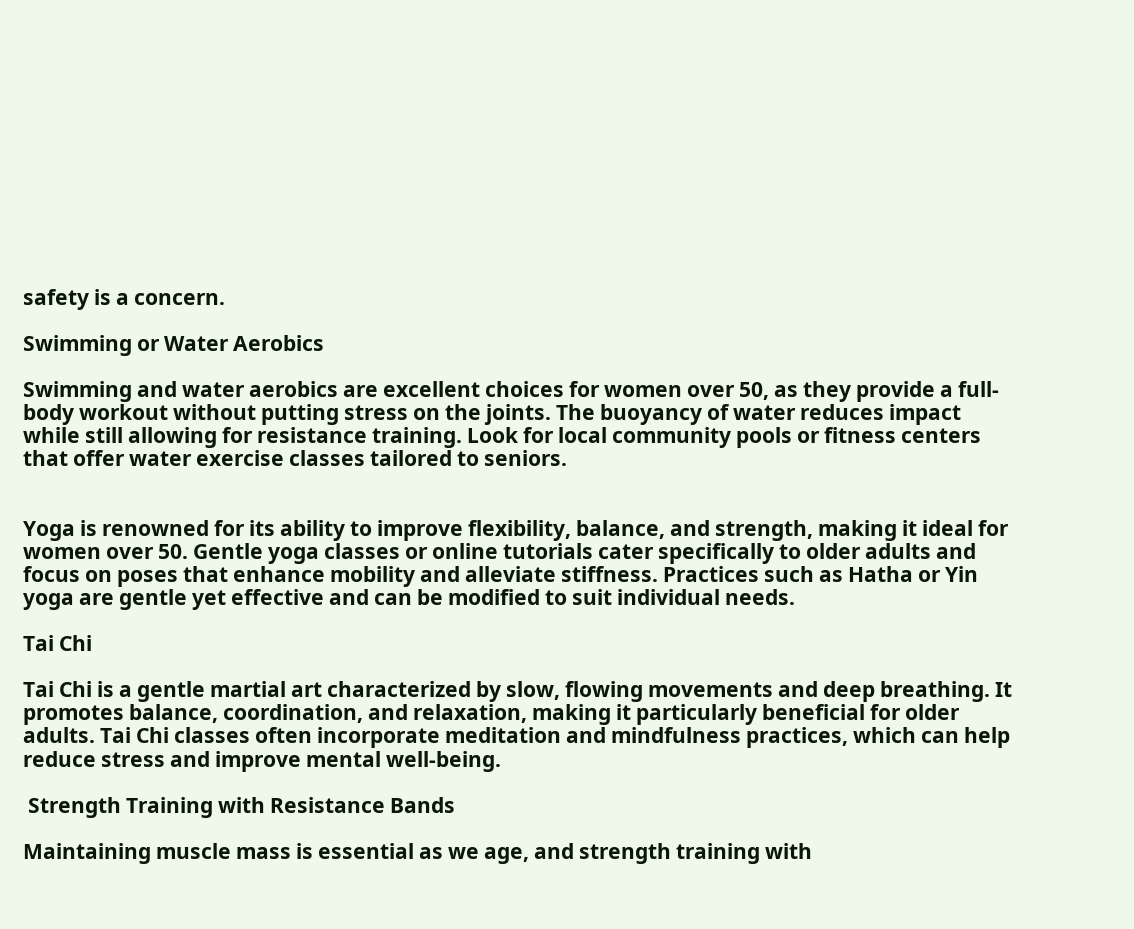safety is a concern.

Swimming or Water Aerobics

Swimming and water aerobics are excellent choices for women over 50, as they provide a full-body workout without putting stress on the joints. The buoyancy of water reduces impact while still allowing for resistance training. Look for local community pools or fitness centers that offer water exercise classes tailored to seniors.


Yoga is renowned for its ability to improve flexibility, balance, and strength, making it ideal for women over 50. Gentle yoga classes or online tutorials cater specifically to older adults and focus on poses that enhance mobility and alleviate stiffness. Practices such as Hatha or Yin yoga are gentle yet effective and can be modified to suit individual needs.

Tai Chi

Tai Chi is a gentle martial art characterized by slow, flowing movements and deep breathing. It promotes balance, coordination, and relaxation, making it particularly beneficial for older adults. Tai Chi classes often incorporate meditation and mindfulness practices, which can help reduce stress and improve mental well-being.

 Strength Training with Resistance Bands

Maintaining muscle mass is essential as we age, and strength training with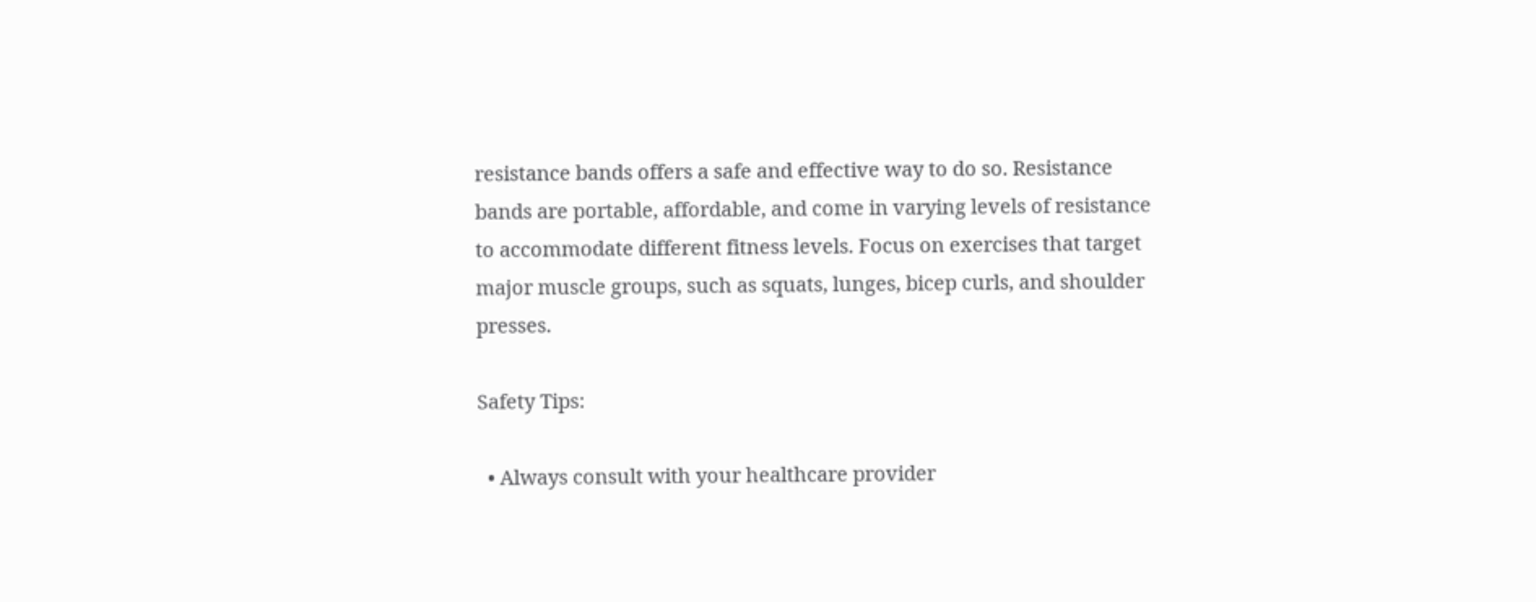resistance bands offers a safe and effective way to do so. Resistance bands are portable, affordable, and come in varying levels of resistance to accommodate different fitness levels. Focus on exercises that target major muscle groups, such as squats, lunges, bicep curls, and shoulder presses.

Safety Tips:

  • Always consult with your healthcare provider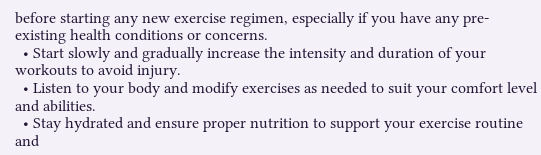before starting any new exercise regimen, especially if you have any pre-existing health conditions or concerns.
  • Start slowly and gradually increase the intensity and duration of your workouts to avoid injury.
  • Listen to your body and modify exercises as needed to suit your comfort level and abilities.
  • Stay hydrated and ensure proper nutrition to support your exercise routine and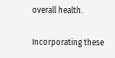overall health.

Incorporating these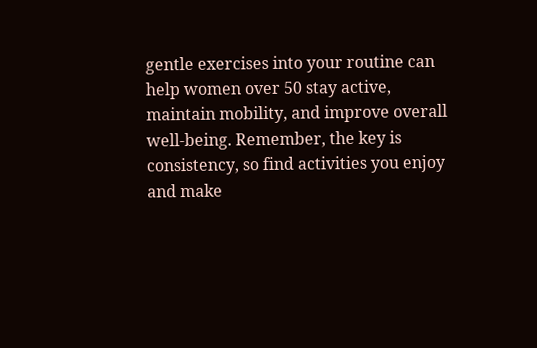gentle exercises into your routine can help women over 50 stay active, maintain mobility, and improve overall well-being. Remember, the key is consistency, so find activities you enjoy and make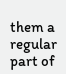them a regular part of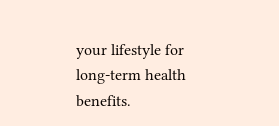your lifestyle for long-term health benefits.